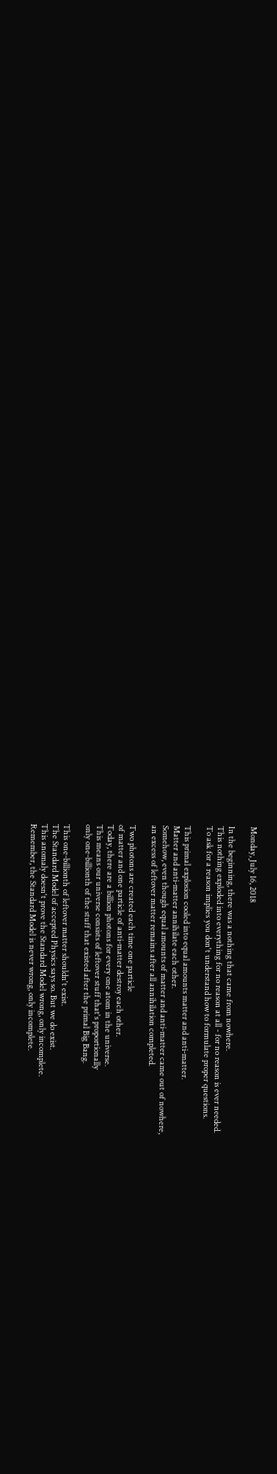Monday, July 16, 2018

In the beginning, there was a nothing that came from nowhere.
This nothing exploded into everything for no reason at all - for no reason is ever needed.
To ask for a reason implies you don't understand how to formulate proper questions.

This primal explosion cooled into equal amounts matter and anti-matter.
Matter and anti-matter annihilate each other.
Somehow, even though equal amounts of matter and anti-matter came out of nowhere,
an excess of leftover matter remains after all annihilation completed.

Two photons are created each time one particle
of matter and one particle of anti-matter destroy each other.
Today, there are a billion photons for every one atom in the universe.
This means our universe consists of leftover stuff that's proportionally
only one-billionth of the stuff that existed after the primal Big Bang.

This one-billionth of leftover matter shouldn't exist.
The Standard Model of accepted Physics says so. But we do exist.
This anomaly doesn't prove the Standard Model wrong, only incomplete.
Remember, the Standard Model is never wrong, only incomplete.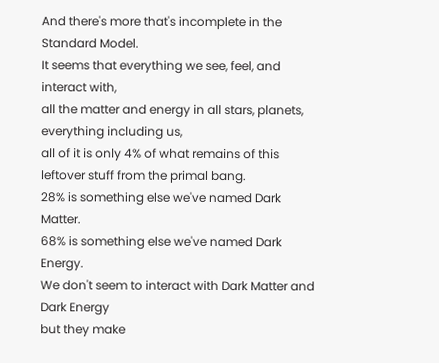And there's more that's incomplete in the Standard Model.
It seems that everything we see, feel, and interact with,
all the matter and energy in all stars, planets, everything including us,
all of it is only 4% of what remains of this leftover stuff from the primal bang.
28% is something else we've named Dark Matter.
68% is something else we've named Dark Energy.
We don't seem to interact with Dark Matter and Dark Energy
but they make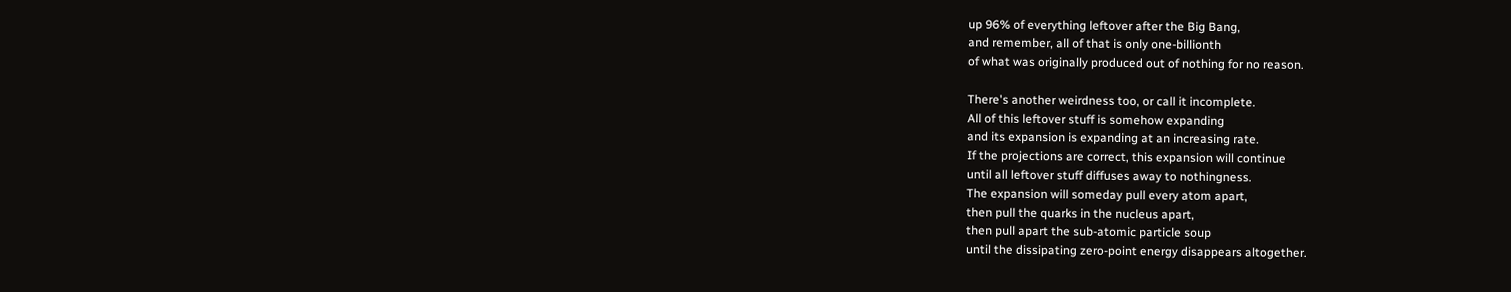up 96% of everything leftover after the Big Bang,
and remember, all of that is only one-billionth
of what was originally produced out of nothing for no reason.

There's another weirdness too, or call it incomplete.
All of this leftover stuff is somehow expanding
and its expansion is expanding at an increasing rate.
If the projections are correct, this expansion will continue
until all leftover stuff diffuses away to nothingness.
The expansion will someday pull every atom apart,
then pull the quarks in the nucleus apart,
then pull apart the sub-atomic particle soup
until the dissipating zero-point energy disappears altogether.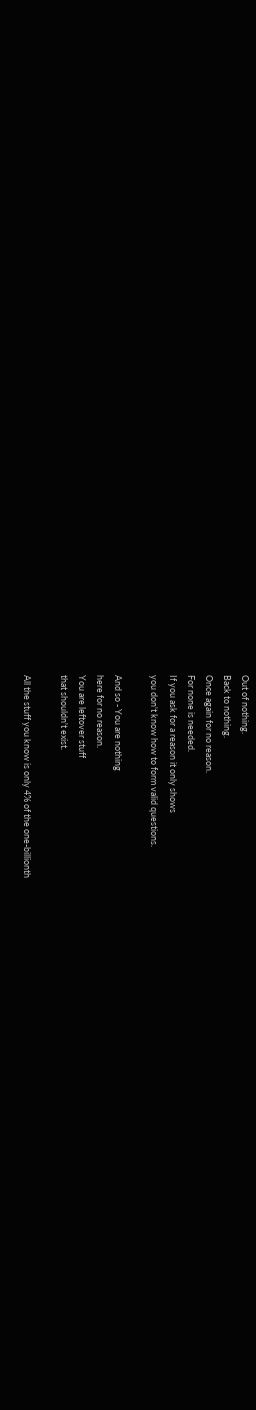Out of nothing.
Back to nothing.
Once again for no reason.
For none is needed.
If you ask for a reason it only shows
you don't know how to form valid questions.

And so - You are nothing
here for no reason.
You are leftover stuff
that shouldn't exist.

All the stuff you know is only 4% of the one-billionth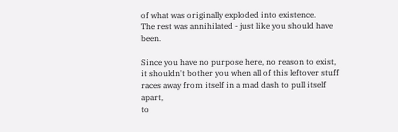of what was originally exploded into existence.
The rest was annihilated - just like you should have been.

Since you have no purpose here, no reason to exist,
it shouldn't bother you when all of this leftover stuff
races away from itself in a mad dash to pull itself apart,
to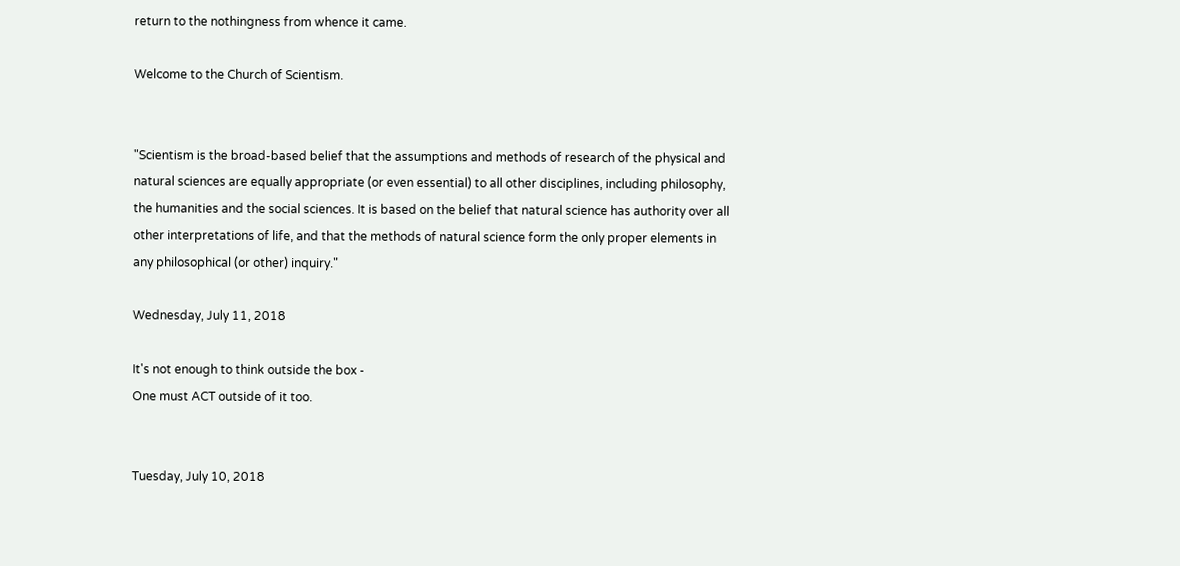return to the nothingness from whence it came.

Welcome to the Church of Scientism.


"Scientism is the broad-based belief that the assumptions and methods of research of the physical and natural sciences are equally appropriate (or even essential) to all other disciplines, including philosophy, the humanities and the social sciences. It is based on the belief that natural science has authority over all other interpretations of life, and that the methods of natural science form the only proper elements in any philosophical (or other) inquiry."

Wednesday, July 11, 2018

It's not enough to think outside the box -
One must ACT outside of it too.


Tuesday, July 10, 2018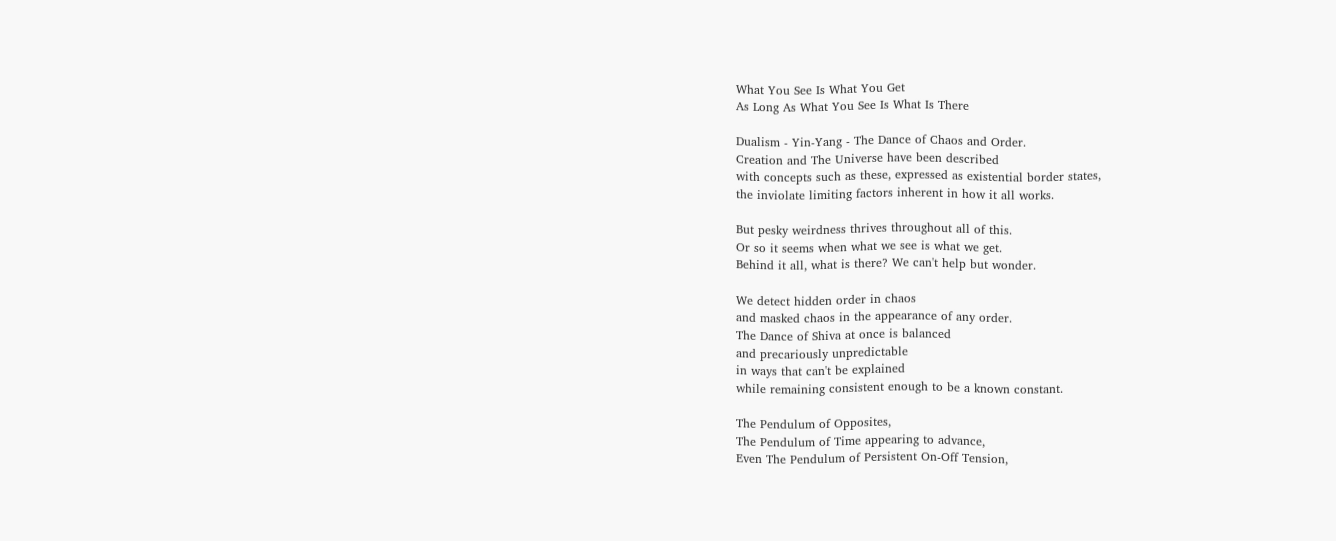What You See Is What You Get
As Long As What You See Is What Is There

Dualism - Yin-Yang - The Dance of Chaos and Order.
Creation and The Universe have been described
with concepts such as these, expressed as existential border states,
the inviolate limiting factors inherent in how it all works.

But pesky weirdness thrives throughout all of this.
Or so it seems when what we see is what we get.
Behind it all, what is there? We can't help but wonder.

We detect hidden order in chaos
and masked chaos in the appearance of any order.
The Dance of Shiva at once is balanced
and precariously unpredictable
in ways that can't be explained
while remaining consistent enough to be a known constant.

The Pendulum of Opposites,
The Pendulum of Time appearing to advance,
Even The Pendulum of Persistent On-Off Tension,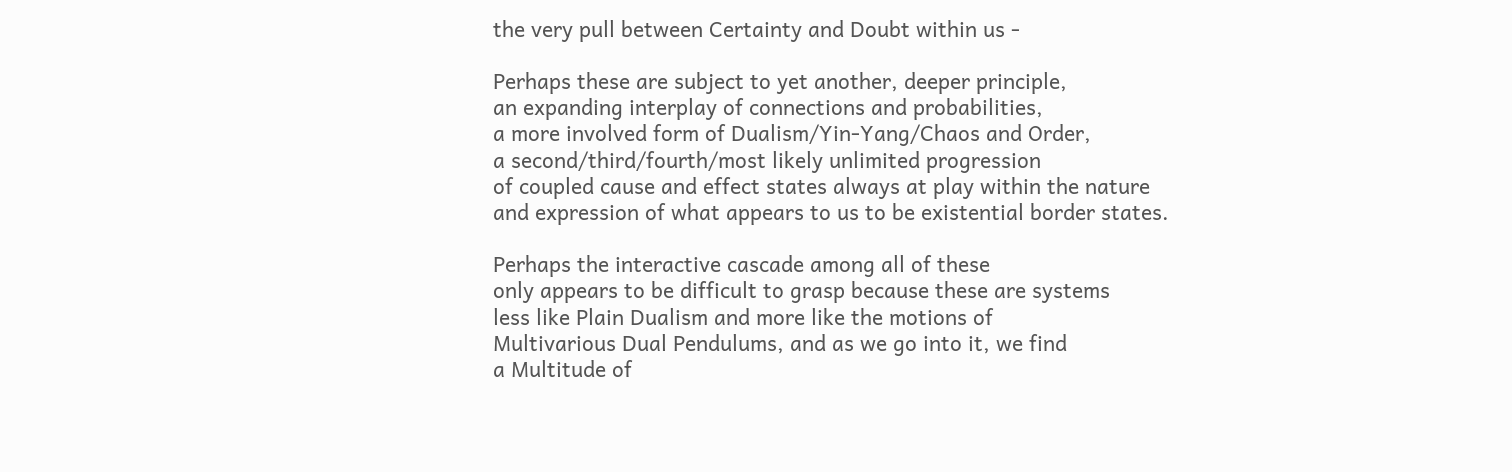the very pull between Certainty and Doubt within us -

Perhaps these are subject to yet another, deeper principle,
an expanding interplay of connections and probabilities,
a more involved form of Dualism/Yin-Yang/Chaos and Order,
a second/third/fourth/most likely unlimited progression
of coupled cause and effect states always at play within the nature
and expression of what appears to us to be existential border states.

Perhaps the interactive cascade among all of these
only appears to be difficult to grasp because these are systems
less like Plain Dualism and more like the motions of
Multivarious Dual Pendulums, and as we go into it, we find
a Multitude of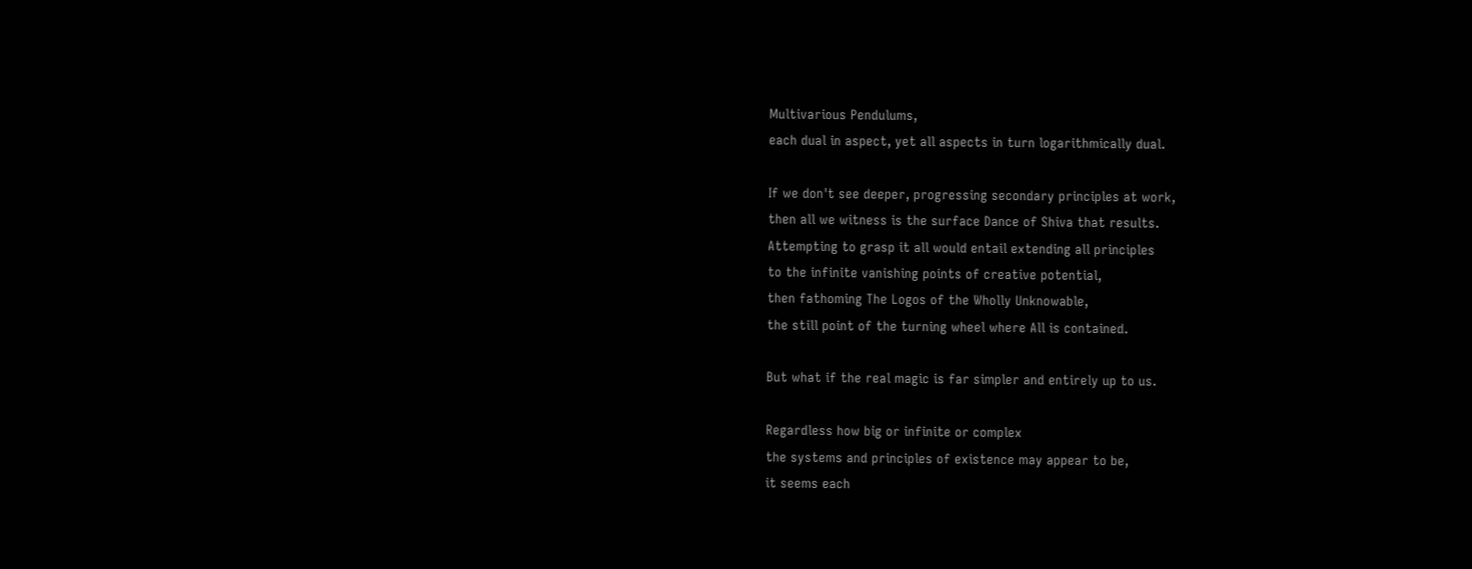Multivarious Pendulums,
each dual in aspect, yet all aspects in turn logarithmically dual.

If we don't see deeper, progressing secondary principles at work,
then all we witness is the surface Dance of Shiva that results.
Attempting to grasp it all would entail extending all principles
to the infinite vanishing points of creative potential,
then fathoming The Logos of the Wholly Unknowable,
the still point of the turning wheel where All is contained.

But what if the real magic is far simpler and entirely up to us.

Regardless how big or infinite or complex
the systems and principles of existence may appear to be,
it seems each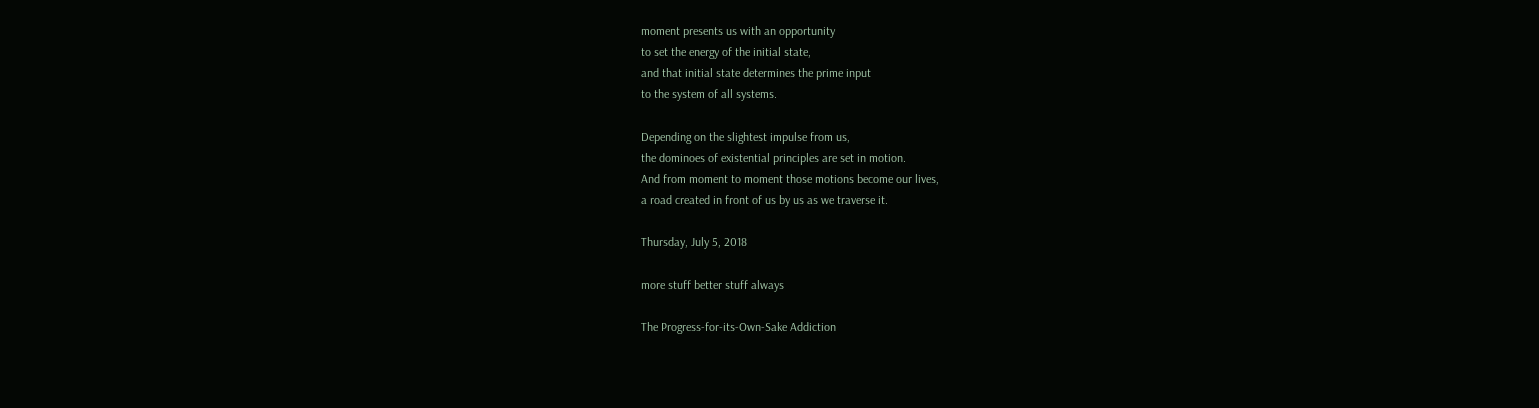moment presents us with an opportunity
to set the energy of the initial state,
and that initial state determines the prime input
to the system of all systems.

Depending on the slightest impulse from us,
the dominoes of existential principles are set in motion.
And from moment to moment those motions become our lives,
a road created in front of us by us as we traverse it.

Thursday, July 5, 2018

more stuff better stuff always

The Progress-for-its-Own-Sake Addiction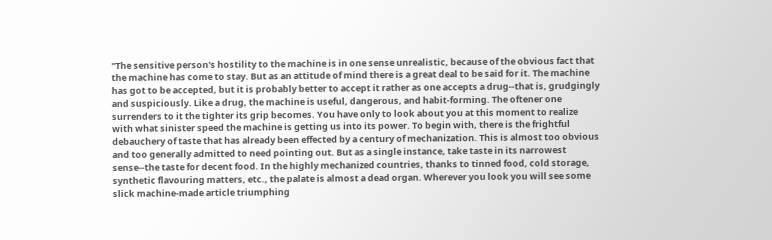"The sensitive person's hostility to the machine is in one sense unrealistic, because of the obvious fact that the machine has come to stay. But as an attitude of mind there is a great deal to be said for it. The machine has got to be accepted, but it is probably better to accept it rather as one accepts a drug--that is, grudgingly and suspiciously. Like a drug, the machine is useful, dangerous, and habit-forming. The oftener one surrenders to it the tighter its grip becomes. You have only to look about you at this moment to realize with what sinister speed the machine is getting us into its power. To begin with, there is the frightful debauchery of taste that has already been effected by a century of mechanization. This is almost too obvious and too generally admitted to need pointing out. But as a single instance, take taste in its narrowest sense--the taste for decent food. In the highly mechanized countries, thanks to tinned food, cold storage, synthetic flavouring matters, etc., the palate is almost a dead organ. Wherever you look you will see some slick machine-made article triumphing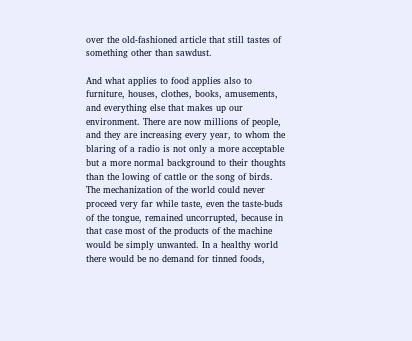over the old-fashioned article that still tastes of something other than sawdust.

And what applies to food applies also to furniture, houses, clothes, books, amusements, and everything else that makes up our environment. There are now millions of people, and they are increasing every year, to whom the blaring of a radio is not only a more acceptable but a more normal background to their thoughts than the lowing of cattle or the song of birds. The mechanization of the world could never proceed very far while taste, even the taste-buds of the tongue, remained uncorrupted, because in that case most of the products of the machine would be simply unwanted. In a healthy world there would be no demand for tinned foods,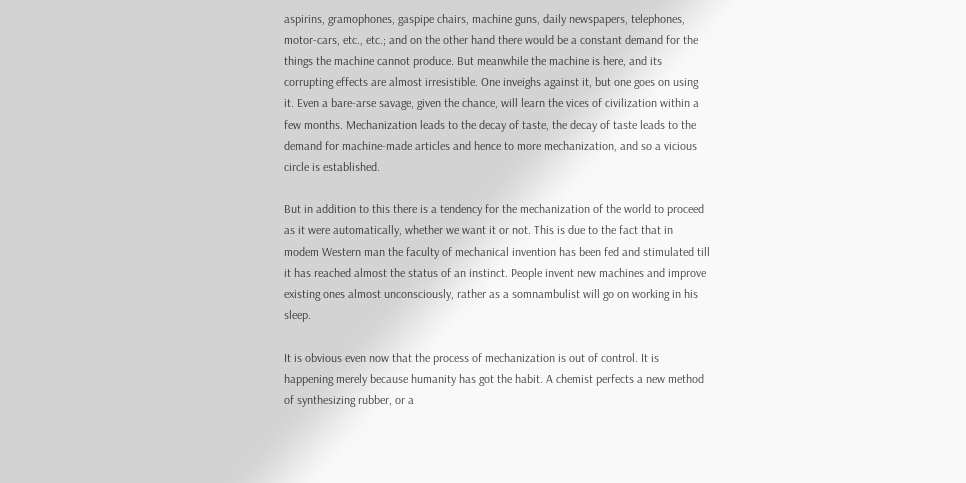aspirins, gramophones, gaspipe chairs, machine guns, daily newspapers, telephones, motor-cars, etc., etc.; and on the other hand there would be a constant demand for the things the machine cannot produce. But meanwhile the machine is here, and its corrupting effects are almost irresistible. One inveighs against it, but one goes on using it. Even a bare-arse savage, given the chance, will learn the vices of civilization within a few months. Mechanization leads to the decay of taste, the decay of taste leads to the demand for machine-made articles and hence to more mechanization, and so a vicious circle is established.

But in addition to this there is a tendency for the mechanization of the world to proceed as it were automatically, whether we want it or not. This is due to the fact that in modem Western man the faculty of mechanical invention has been fed and stimulated till it has reached almost the status of an instinct. People invent new machines and improve existing ones almost unconsciously, rather as a somnambulist will go on working in his sleep.

It is obvious even now that the process of mechanization is out of control. It is happening merely because humanity has got the habit. A chemist perfects a new method of synthesizing rubber, or a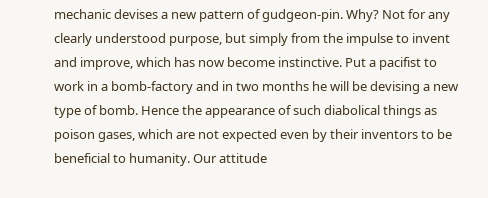mechanic devises a new pattern of gudgeon-pin. Why? Not for any clearly understood purpose, but simply from the impulse to invent and improve, which has now become instinctive. Put a pacifist to work in a bomb-factory and in two months he will be devising a new type of bomb. Hence the appearance of such diabolical things as poison gases, which are not expected even by their inventors to be beneficial to humanity. Our attitude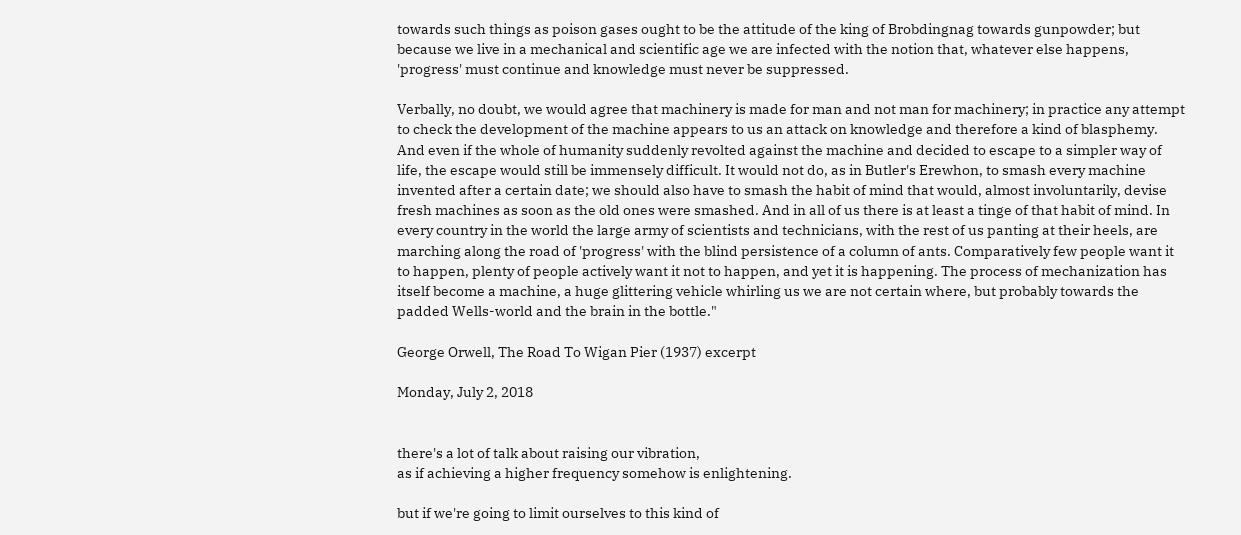towards such things as poison gases ought to be the attitude of the king of Brobdingnag towards gunpowder; but because we live in a mechanical and scientific age we are infected with the notion that, whatever else happens, 'progress' must continue and knowledge must never be suppressed.

Verbally, no doubt, we would agree that machinery is made for man and not man for machinery; in practice any attempt to check the development of the machine appears to us an attack on knowledge and therefore a kind of blasphemy. And even if the whole of humanity suddenly revolted against the machine and decided to escape to a simpler way of life, the escape would still be immensely difficult. It would not do, as in Butler's Erewhon, to smash every machine invented after a certain date; we should also have to smash the habit of mind that would, almost involuntarily, devise fresh machines as soon as the old ones were smashed. And in all of us there is at least a tinge of that habit of mind. In every country in the world the large army of scientists and technicians, with the rest of us panting at their heels, are marching along the road of 'progress' with the blind persistence of a column of ants. Comparatively few people want it to happen, plenty of people actively want it not to happen, and yet it is happening. The process of mechanization has itself become a machine, a huge glittering vehicle whirling us we are not certain where, but probably towards the padded Wells-world and the brain in the bottle."

George Orwell, The Road To Wigan Pier (1937) excerpt

Monday, July 2, 2018


there's a lot of talk about raising our vibration,
as if achieving a higher frequency somehow is enlightening.

but if we're going to limit ourselves to this kind of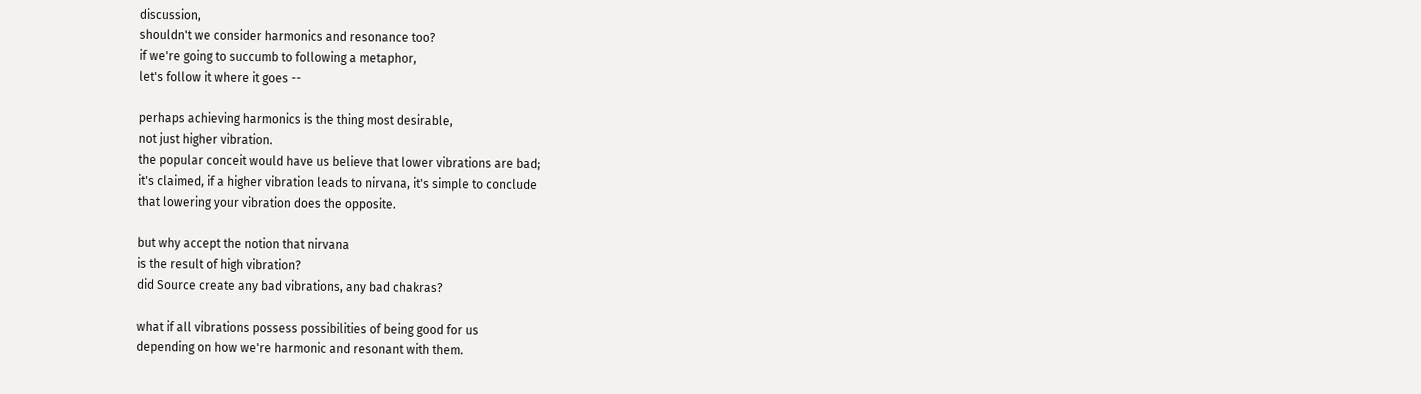discussion,
shouldn't we consider harmonics and resonance too?
if we're going to succumb to following a metaphor,
let's follow it where it goes --

perhaps achieving harmonics is the thing most desirable,
not just higher vibration.
the popular conceit would have us believe that lower vibrations are bad;
it's claimed, if a higher vibration leads to nirvana, it's simple to conclude
that lowering your vibration does the opposite.

but why accept the notion that nirvana
is the result of high vibration?
did Source create any bad vibrations, any bad chakras?

what if all vibrations possess possibilities of being good for us
depending on how we're harmonic and resonant with them.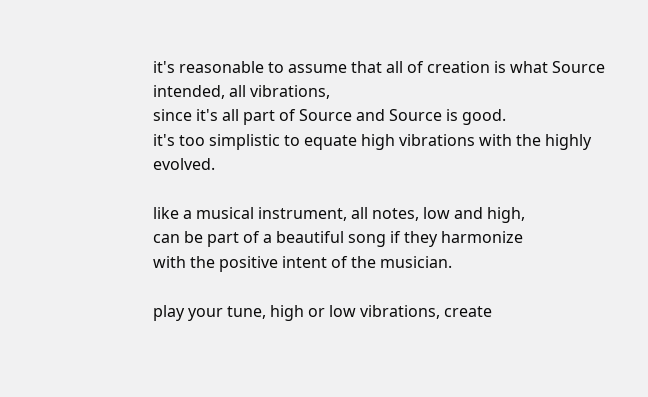it's reasonable to assume that all of creation is what Source intended, all vibrations,
since it's all part of Source and Source is good.
it's too simplistic to equate high vibrations with the highly evolved.

like a musical instrument, all notes, low and high,
can be part of a beautiful song if they harmonize
with the positive intent of the musician.

play your tune, high or low vibrations, create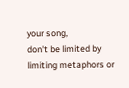your song,
don't be limited by limiting metaphors or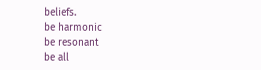beliefs.
be harmonic
be resonant
be all